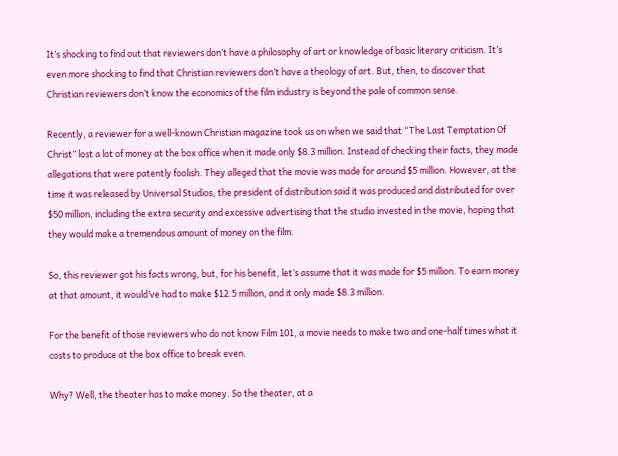It’s shocking to find out that reviewers don’t have a philosophy of art or knowledge of basic literary criticism. It’s even more shocking to find that Christian reviewers don’t have a theology of art. But, then, to discover that Christian reviewers don’t know the economics of the film industry is beyond the pale of common sense.

Recently, a reviewer for a well-known Christian magazine took us on when we said that “The Last Temptation Of Christ” lost a lot of money at the box office when it made only $8.3 million. Instead of checking their facts, they made allegations that were patently foolish. They alleged that the movie was made for around $5 million. However, at the time it was released by Universal Studios, the president of distribution said it was produced and distributed for over $50 million, including the extra security and excessive advertising that the studio invested in the movie, hoping that they would make a tremendous amount of money on the film.

So, this reviewer got his facts wrong, but, for his benefit, let’s assume that it was made for $5 million. To earn money at that amount, it would’ve had to make $12.5 million, and it only made $8.3 million.

For the benefit of those reviewers who do not know Film 101, a movie needs to make two and one-half times what it costs to produce at the box office to break even.

Why? Well, the theater has to make money. So the theater, at a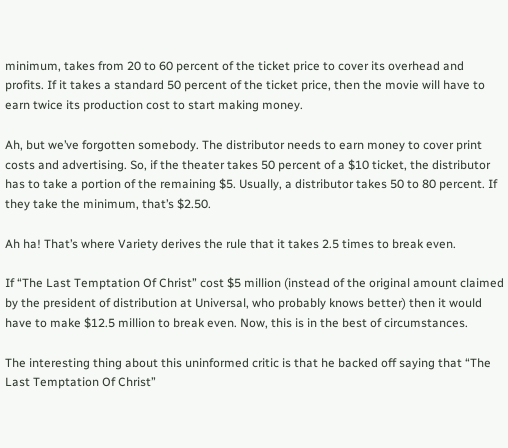minimum, takes from 20 to 60 percent of the ticket price to cover its overhead and profits. If it takes a standard 50 percent of the ticket price, then the movie will have to earn twice its production cost to start making money.

Ah, but we’ve forgotten somebody. The distributor needs to earn money to cover print costs and advertising. So, if the theater takes 50 percent of a $10 ticket, the distributor has to take a portion of the remaining $5. Usually, a distributor takes 50 to 80 percent. If they take the minimum, that’s $2.50.

Ah ha! That’s where Variety derives the rule that it takes 2.5 times to break even.

If “The Last Temptation Of Christ” cost $5 million (instead of the original amount claimed by the president of distribution at Universal, who probably knows better) then it would have to make $12.5 million to break even. Now, this is in the best of circumstances.

The interesting thing about this uninformed critic is that he backed off saying that “The Last Temptation Of Christ”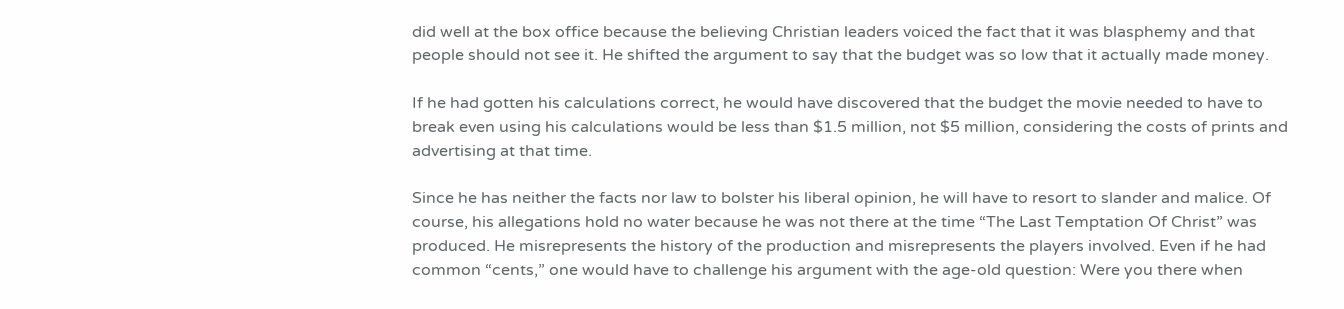did well at the box office because the believing Christian leaders voiced the fact that it was blasphemy and that people should not see it. He shifted the argument to say that the budget was so low that it actually made money.

If he had gotten his calculations correct, he would have discovered that the budget the movie needed to have to break even using his calculations would be less than $1.5 million, not $5 million, considering the costs of prints and advertising at that time.

Since he has neither the facts nor law to bolster his liberal opinion, he will have to resort to slander and malice. Of course, his allegations hold no water because he was not there at the time “The Last Temptation Of Christ” was produced. He misrepresents the history of the production and misrepresents the players involved. Even if he had common “cents,” one would have to challenge his argument with the age-old question: Were you there when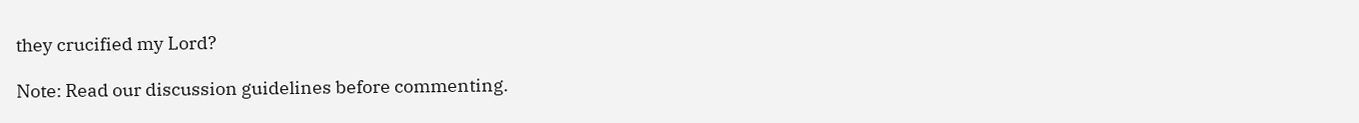they crucified my Lord?

Note: Read our discussion guidelines before commenting.